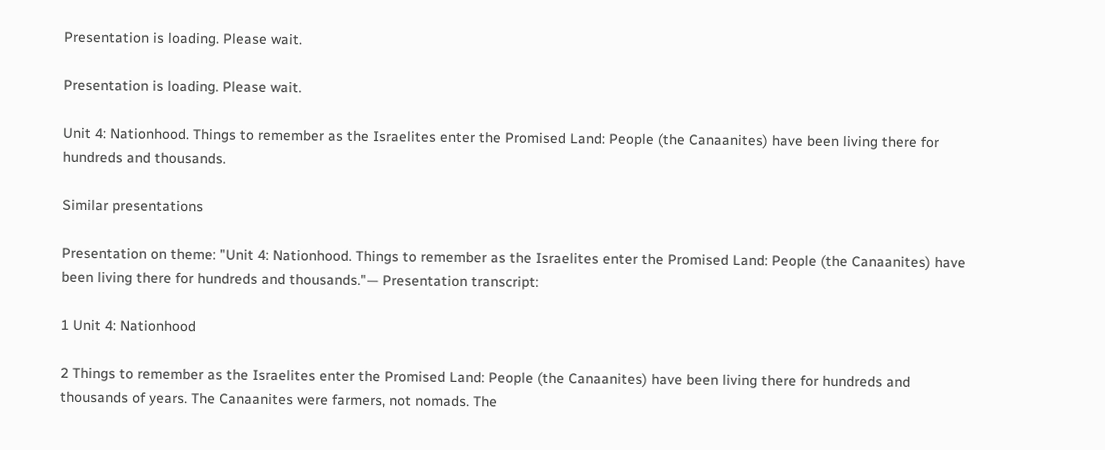Presentation is loading. Please wait.

Presentation is loading. Please wait.

Unit 4: Nationhood. Things to remember as the Israelites enter the Promised Land: People (the Canaanites) have been living there for hundreds and thousands.

Similar presentations

Presentation on theme: "Unit 4: Nationhood. Things to remember as the Israelites enter the Promised Land: People (the Canaanites) have been living there for hundreds and thousands."— Presentation transcript:

1 Unit 4: Nationhood

2 Things to remember as the Israelites enter the Promised Land: People (the Canaanites) have been living there for hundreds and thousands of years. The Canaanites were farmers, not nomads. The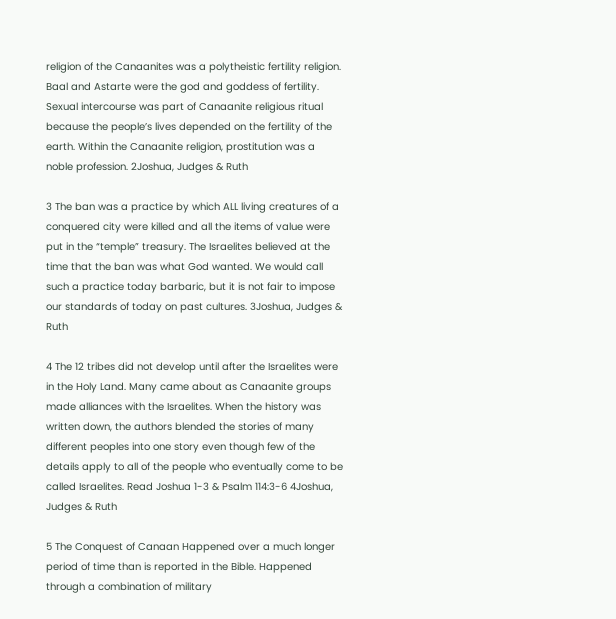religion of the Canaanites was a polytheistic fertility religion. Baal and Astarte were the god and goddess of fertility. Sexual intercourse was part of Canaanite religious ritual because the people’s lives depended on the fertility of the earth. Within the Canaanite religion, prostitution was a noble profession. 2Joshua, Judges & Ruth

3 The ban was a practice by which ALL living creatures of a conquered city were killed and all the items of value were put in the “temple” treasury. The Israelites believed at the time that the ban was what God wanted. We would call such a practice today barbaric, but it is not fair to impose our standards of today on past cultures. 3Joshua, Judges & Ruth

4 The 12 tribes did not develop until after the Israelites were in the Holy Land. Many came about as Canaanite groups made alliances with the Israelites. When the history was written down, the authors blended the stories of many different peoples into one story even though few of the details apply to all of the people who eventually come to be called Israelites. Read Joshua 1-3 & Psalm 114:3-6 4Joshua, Judges & Ruth

5 The Conquest of Canaan Happened over a much longer period of time than is reported in the Bible. Happened through a combination of military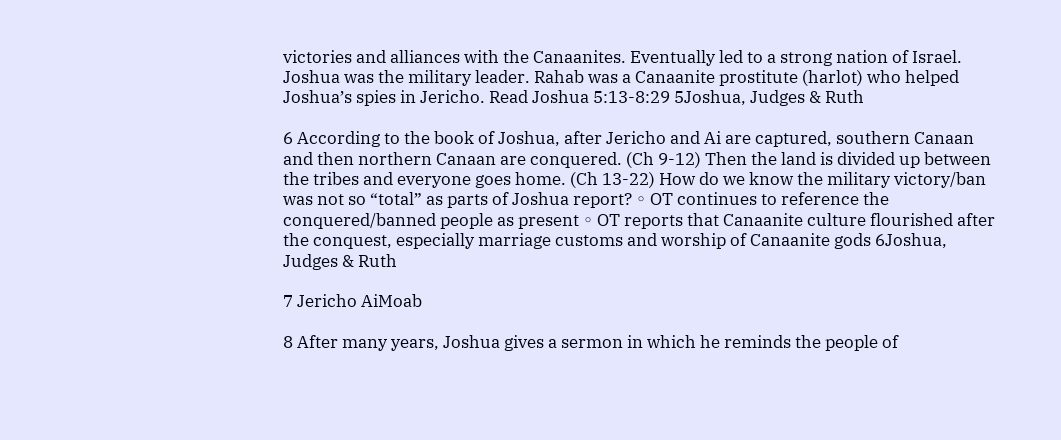victories and alliances with the Canaanites. Eventually led to a strong nation of Israel. Joshua was the military leader. Rahab was a Canaanite prostitute (harlot) who helped Joshua’s spies in Jericho. Read Joshua 5:13-8:29 5Joshua, Judges & Ruth

6 According to the book of Joshua, after Jericho and Ai are captured, southern Canaan and then northern Canaan are conquered. (Ch 9-12) Then the land is divided up between the tribes and everyone goes home. (Ch 13-22) How do we know the military victory/ban was not so “total” as parts of Joshua report? ◦ OT continues to reference the conquered/banned people as present ◦ OT reports that Canaanite culture flourished after the conquest, especially marriage customs and worship of Canaanite gods 6Joshua, Judges & Ruth

7 Jericho AiMoab

8 After many years, Joshua gives a sermon in which he reminds the people of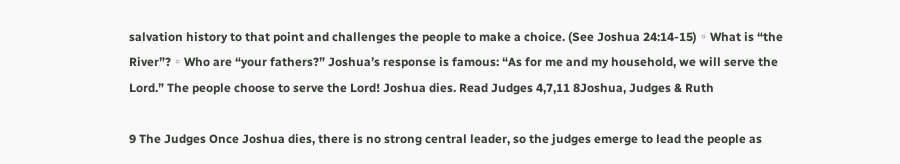salvation history to that point and challenges the people to make a choice. (See Joshua 24:14-15) ◦ What is “the River”? ◦ Who are “your fathers?” Joshua’s response is famous: “As for me and my household, we will serve the Lord.” The people choose to serve the Lord! Joshua dies. Read Judges 4,7,11 8Joshua, Judges & Ruth

9 The Judges Once Joshua dies, there is no strong central leader, so the judges emerge to lead the people as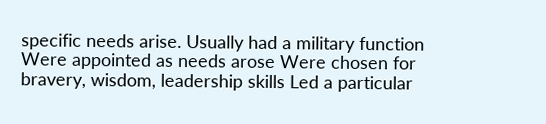specific needs arise. Usually had a military function Were appointed as needs arose Were chosen for bravery, wisdom, leadership skills Led a particular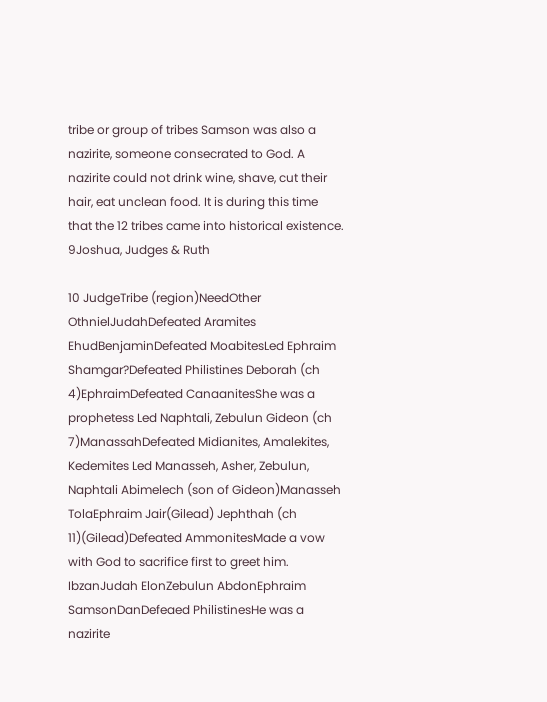tribe or group of tribes Samson was also a nazirite, someone consecrated to God. A nazirite could not drink wine, shave, cut their hair, eat unclean food. It is during this time that the 12 tribes came into historical existence. 9Joshua, Judges & Ruth

10 JudgeTribe (region)NeedOther OthnielJudahDefeated Aramites EhudBenjaminDefeated MoabitesLed Ephraim Shamgar?Defeated Philistines Deborah (ch 4)EphraimDefeated CanaanitesShe was a prophetess Led Naphtali, Zebulun Gideon (ch 7)ManassahDefeated Midianites, Amalekites, Kedemites Led Manasseh, Asher, Zebulun, Naphtali Abimelech (son of Gideon)Manasseh TolaEphraim Jair(Gilead) Jephthah (ch 11)(Gilead)Defeated AmmonitesMade a vow with God to sacrifice first to greet him. IbzanJudah ElonZebulun AbdonEphraim SamsonDanDefeaed PhilistinesHe was a nazirite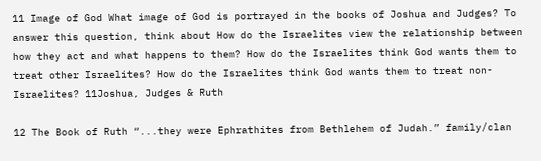11 Image of God What image of God is portrayed in the books of Joshua and Judges? To answer this question, think about How do the Israelites view the relationship between how they act and what happens to them? How do the Israelites think God wants them to treat other Israelites? How do the Israelites think God wants them to treat non-Israelites? 11Joshua, Judges & Ruth

12 The Book of Ruth “...they were Ephrathites from Bethlehem of Judah.” family/clan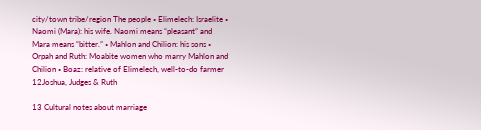city/town tribe/region The people ◦ Elimelech: Israelite ◦ Naomi (Mara): his wife. Naomi means “pleasant” and Mara means “bitter.” ◦ Mahlon and Chilion: his sons ◦ Orpah and Ruth: Moabite women who marry Mahlon and Chilion ◦ Boaz: relative of Elimelech, well-to-do farmer 12Joshua, Judges & Ruth

13 Cultural notes about marriage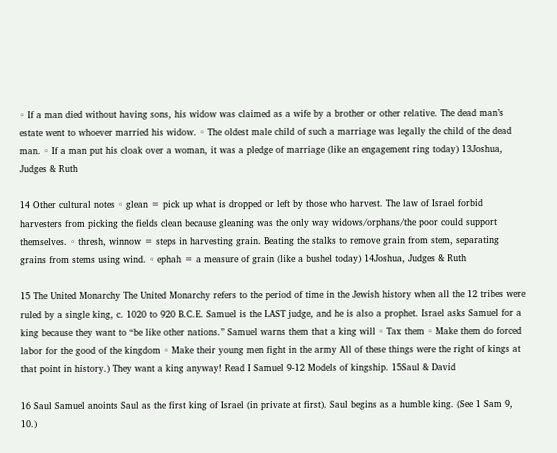◦ If a man died without having sons, his widow was claimed as a wife by a brother or other relative. The dead man’s estate went to whoever married his widow. ◦ The oldest male child of such a marriage was legally the child of the dead man. ◦ If a man put his cloak over a woman, it was a pledge of marriage (like an engagement ring today) 13Joshua, Judges & Ruth

14 Other cultural notes ◦ glean = pick up what is dropped or left by those who harvest. The law of Israel forbid harvesters from picking the fields clean because gleaning was the only way widows/orphans/the poor could support themselves. ◦ thresh, winnow = steps in harvesting grain. Beating the stalks to remove grain from stem, separating grains from stems using wind. ◦ ephah = a measure of grain (like a bushel today) 14Joshua, Judges & Ruth

15 The United Monarchy The United Monarchy refers to the period of time in the Jewish history when all the 12 tribes were ruled by a single king, c. 1020 to 920 B.C.E. Samuel is the LAST judge, and he is also a prophet. Israel asks Samuel for a king because they want to “be like other nations.” Samuel warns them that a king will ◦ Tax them ◦ Make them do forced labor for the good of the kingdom ◦ Make their young men fight in the army All of these things were the right of kings at that point in history.) They want a king anyway! Read I Samuel 9-12 Models of kingship. 15Saul & David

16 Saul Samuel anoints Saul as the first king of Israel (in private at first). Saul begins as a humble king. (See 1 Sam 9, 10.)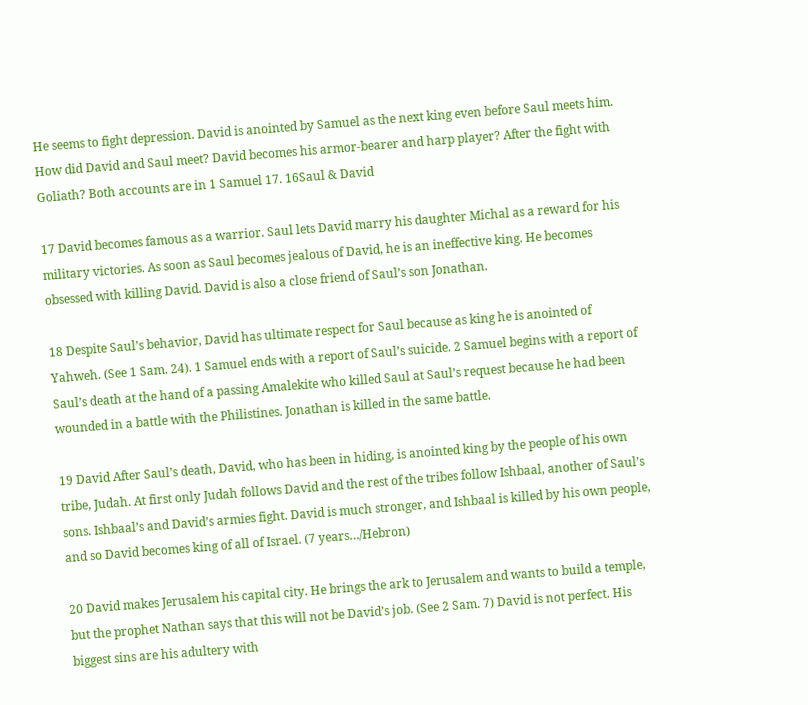He seems to fight depression. David is anointed by Samuel as the next king even before Saul meets him. How did David and Saul meet? David becomes his armor-bearer and harp player? After the fight with Goliath? Both accounts are in 1 Samuel 17. 16Saul & David

17 David becomes famous as a warrior. Saul lets David marry his daughter Michal as a reward for his military victories. As soon as Saul becomes jealous of David, he is an ineffective king. He becomes obsessed with killing David. David is also a close friend of Saul’s son Jonathan.

18 Despite Saul’s behavior, David has ultimate respect for Saul because as king he is anointed of Yahweh. (See 1 Sam. 24). 1 Samuel ends with a report of Saul’s suicide. 2 Samuel begins with a report of Saul’s death at the hand of a passing Amalekite who killed Saul at Saul’s request because he had been wounded in a battle with the Philistines. Jonathan is killed in the same battle.

19 David After Saul’s death, David, who has been in hiding, is anointed king by the people of his own tribe, Judah. At first only Judah follows David and the rest of the tribes follow Ishbaal, another of Saul’s sons. Ishbaal’s and David’s armies fight. David is much stronger, and Ishbaal is killed by his own people, and so David becomes king of all of Israel. (7 years…/Hebron)

20 David makes Jerusalem his capital city. He brings the ark to Jerusalem and wants to build a temple, but the prophet Nathan says that this will not be David’s job. (See 2 Sam. 7) David is not perfect. His biggest sins are his adultery with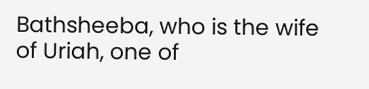Bathsheeba, who is the wife of Uriah, one of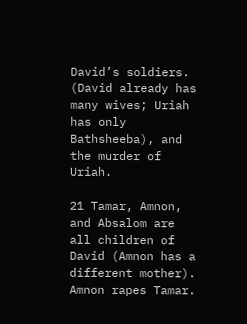David’s soldiers. (David already has many wives; Uriah has only Bathsheeba), and the murder of Uriah.

21 Tamar, Amnon, and Absalom are all children of David (Amnon has a different mother). Amnon rapes Tamar.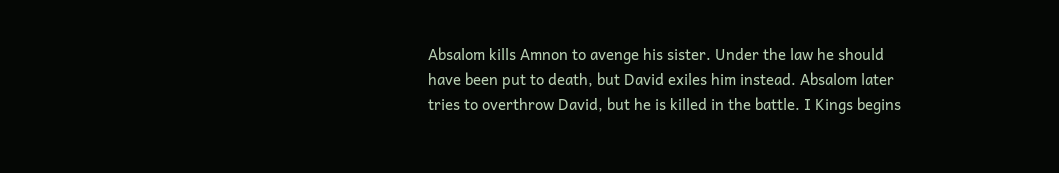Absalom kills Amnon to avenge his sister. Under the law he should have been put to death, but David exiles him instead. Absalom later tries to overthrow David, but he is killed in the battle. I Kings begins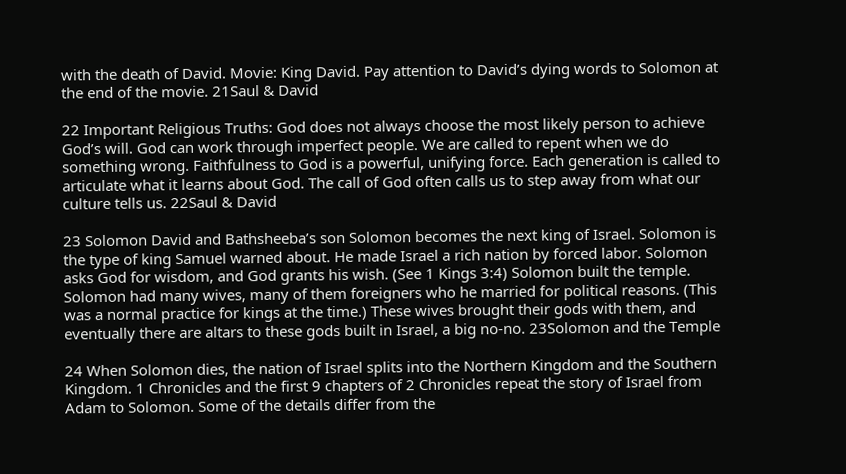with the death of David. Movie: King David. Pay attention to David’s dying words to Solomon at the end of the movie. 21Saul & David

22 Important Religious Truths: God does not always choose the most likely person to achieve God’s will. God can work through imperfect people. We are called to repent when we do something wrong. Faithfulness to God is a powerful, unifying force. Each generation is called to articulate what it learns about God. The call of God often calls us to step away from what our culture tells us. 22Saul & David

23 Solomon David and Bathsheeba’s son Solomon becomes the next king of Israel. Solomon is the type of king Samuel warned about. He made Israel a rich nation by forced labor. Solomon asks God for wisdom, and God grants his wish. (See 1 Kings 3:4) Solomon built the temple. Solomon had many wives, many of them foreigners who he married for political reasons. (This was a normal practice for kings at the time.) These wives brought their gods with them, and eventually there are altars to these gods built in Israel, a big no-no. 23Solomon and the Temple

24 When Solomon dies, the nation of Israel splits into the Northern Kingdom and the Southern Kingdom. 1 Chronicles and the first 9 chapters of 2 Chronicles repeat the story of Israel from Adam to Solomon. Some of the details differ from the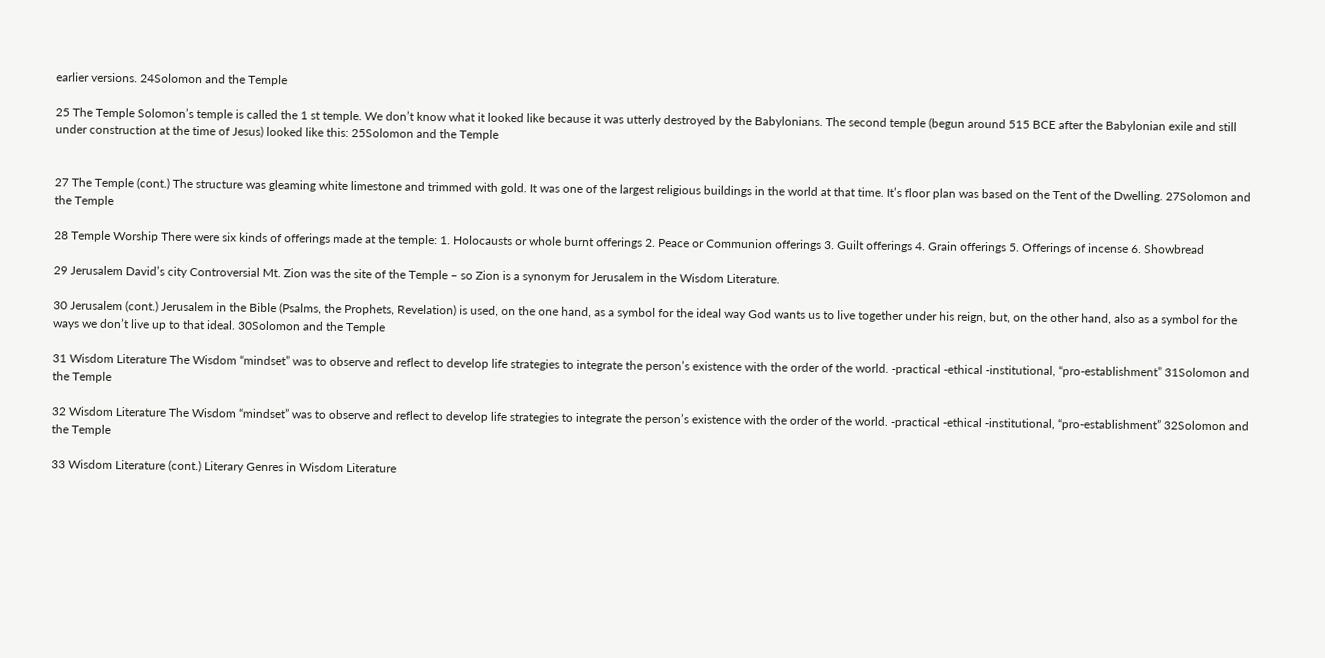earlier versions. 24Solomon and the Temple

25 The Temple Solomon’s temple is called the 1 st temple. We don’t know what it looked like because it was utterly destroyed by the Babylonians. The second temple (begun around 515 BCE after the Babylonian exile and still under construction at the time of Jesus) looked like this: 25Solomon and the Temple


27 The Temple (cont.) The structure was gleaming white limestone and trimmed with gold. It was one of the largest religious buildings in the world at that time. It’s floor plan was based on the Tent of the Dwelling. 27Solomon and the Temple

28 Temple Worship There were six kinds of offerings made at the temple: 1. Holocausts or whole burnt offerings 2. Peace or Communion offerings 3. Guilt offerings 4. Grain offerings 5. Offerings of incense 6. Showbread

29 Jerusalem David’s city Controversial Mt. Zion was the site of the Temple – so Zion is a synonym for Jerusalem in the Wisdom Literature.

30 Jerusalem (cont.) Jerusalem in the Bible (Psalms, the Prophets, Revelation) is used, on the one hand, as a symbol for the ideal way God wants us to live together under his reign, but, on the other hand, also as a symbol for the ways we don’t live up to that ideal. 30Solomon and the Temple

31 Wisdom Literature The Wisdom “mindset” was to observe and reflect to develop life strategies to integrate the person’s existence with the order of the world. -practical -ethical -institutional, “pro-establishment” 31Solomon and the Temple

32 Wisdom Literature The Wisdom “mindset” was to observe and reflect to develop life strategies to integrate the person’s existence with the order of the world. -practical -ethical -institutional, “pro-establishment” 32Solomon and the Temple

33 Wisdom Literature (cont.) Literary Genres in Wisdom Literature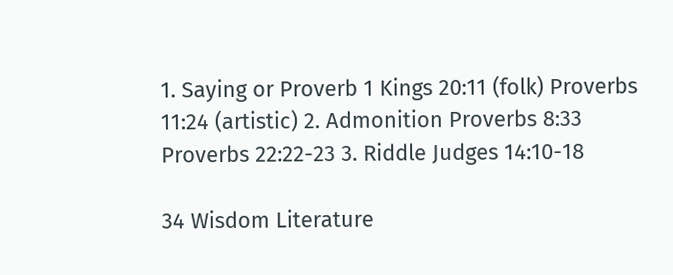1. Saying or Proverb 1 Kings 20:11 (folk) Proverbs 11:24 (artistic) 2. Admonition Proverbs 8:33 Proverbs 22:22-23 3. Riddle Judges 14:10-18

34 Wisdom Literature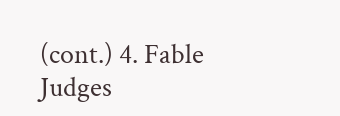(cont.) 4. Fable Judges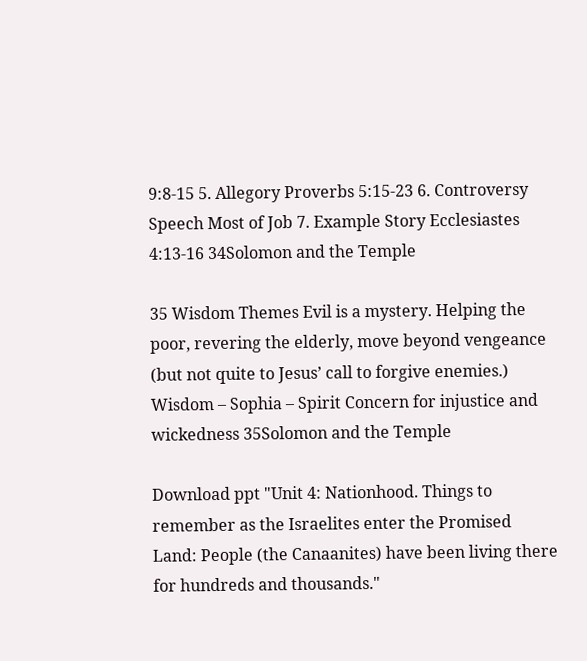9:8-15 5. Allegory Proverbs 5:15-23 6. Controversy Speech Most of Job 7. Example Story Ecclesiastes 4:13-16 34Solomon and the Temple

35 Wisdom Themes Evil is a mystery. Helping the poor, revering the elderly, move beyond vengeance (but not quite to Jesus’ call to forgive enemies.) Wisdom – Sophia – Spirit Concern for injustice and wickedness 35Solomon and the Temple

Download ppt "Unit 4: Nationhood. Things to remember as the Israelites enter the Promised Land: People (the Canaanites) have been living there for hundreds and thousands."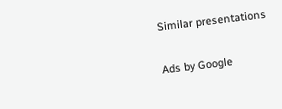Similar presentations

Ads by Google